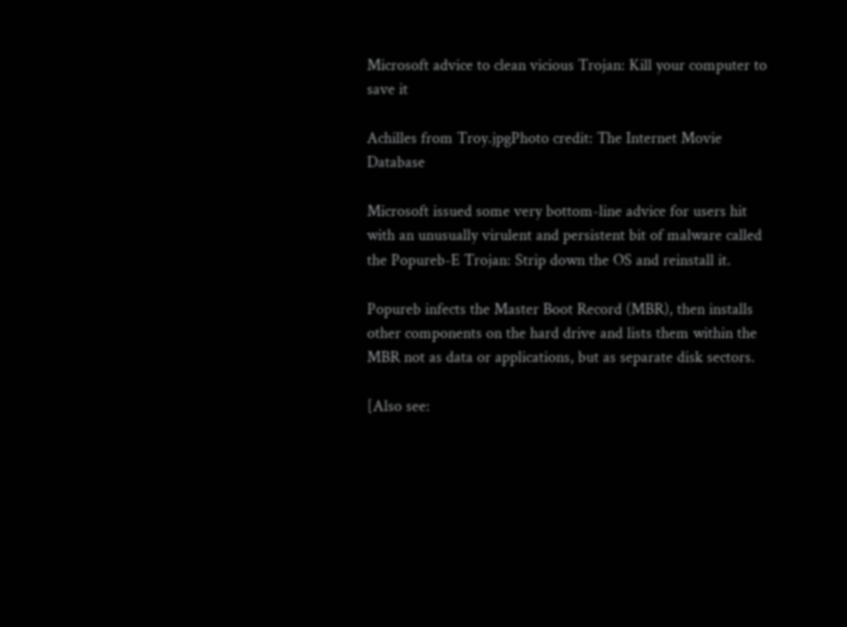Microsoft advice to clean vicious Trojan: Kill your computer to save it

Achilles from Troy.jpgPhoto credit: The Internet Movie Database

Microsoft issued some very bottom-line advice for users hit with an unusually virulent and persistent bit of malware called the Popureb-E Trojan: Strip down the OS and reinstall it.

Popureb infects the Master Boot Record (MBR), then installs other components on the hard drive and lists them within the MBR not as data or applications, but as separate disk sectors.

[Also see: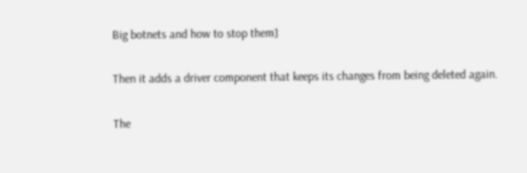Big botnets and how to stop them]

Then it adds a driver component that keeps its changes from being deleted again.

The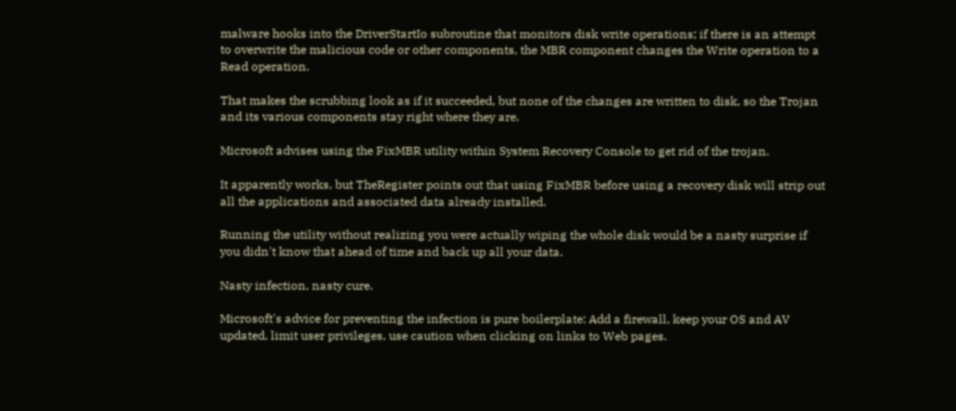malware hooks into the DriverStartIo subroutine that monitors disk write operations; if there is an attempt to overwrite the malicious code or other components, the MBR component changes the Write operation to a Read operation.

That makes the scrubbing look as if it succeeded, but none of the changes are written to disk, so the Trojan and its various components stay right where they are.

Microsoft advises using the FixMBR utility within System Recovery Console to get rid of the trojan.

It apparently works, but TheRegister points out that using FixMBR before using a recovery disk will strip out all the applications and associated data already installed.

Running the utility without realizing you were actually wiping the whole disk would be a nasty surprise if you didn't know that ahead of time and back up all your data.

Nasty infection, nasty cure.

Microsoft's advice for preventing the infection is pure boilerplate: Add a firewall, keep your OS and AV updated, limit user privileges, use caution when clicking on links to Web pages.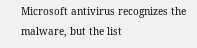Microsoft antivirus recognizes the malware, but the list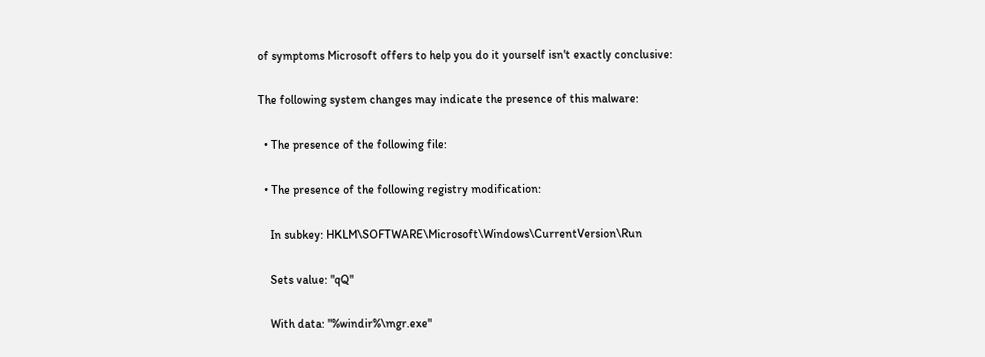of symptoms Microsoft offers to help you do it yourself isn't exactly conclusive:

The following system changes may indicate the presence of this malware:

  • The presence of the following file:

  • The presence of the following registry modification:

    In subkey: HKLM\SOFTWARE\Microsoft\Windows\CurrentVersion\Run

    Sets value: "qQ"

    With data: "%windir%\mgr.exe"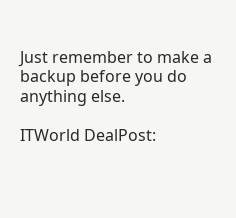Just remember to make a backup before you do anything else.

ITWorld DealPost: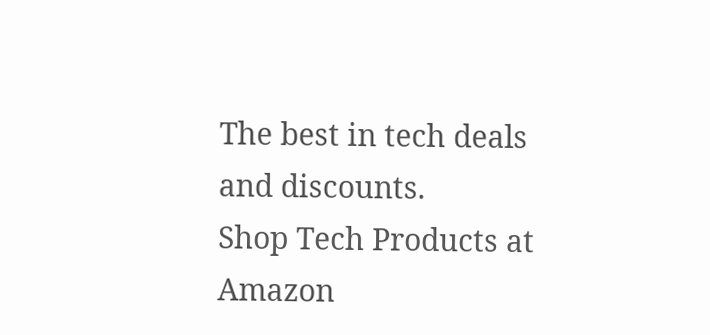The best in tech deals and discounts.
Shop Tech Products at Amazon